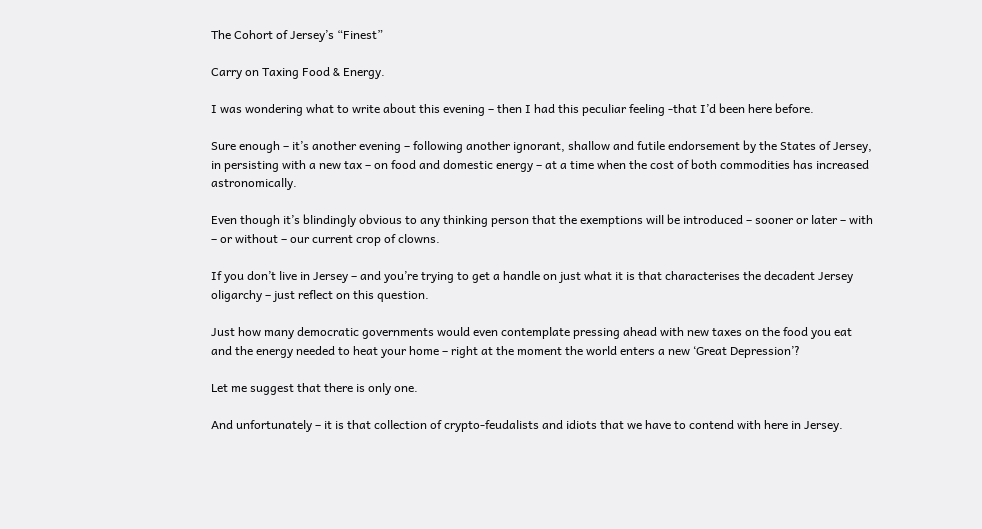The Cohort of Jersey’s “Finest”

Carry on Taxing Food & Energy.

I was wondering what to write about this evening – then I had this peculiar feeling -that I’d been here before.

Sure enough – it’s another evening – following another ignorant, shallow and futile endorsement by the States of Jersey, in persisting with a new tax – on food and domestic energy – at a time when the cost of both commodities has increased astronomically.

Even though it’s blindingly obvious to any thinking person that the exemptions will be introduced – sooner or later – with – or without – our current crop of clowns.

If you don’t live in Jersey – and you’re trying to get a handle on just what it is that characterises the decadent Jersey oligarchy – just reflect on this question.

Just how many democratic governments would even contemplate pressing ahead with new taxes on the food you eat and the energy needed to heat your home – right at the moment the world enters a new ‘Great Depression’?

Let me suggest that there is only one.

And unfortunately – it is that collection of crypto-feudalists and idiots that we have to contend with here in Jersey.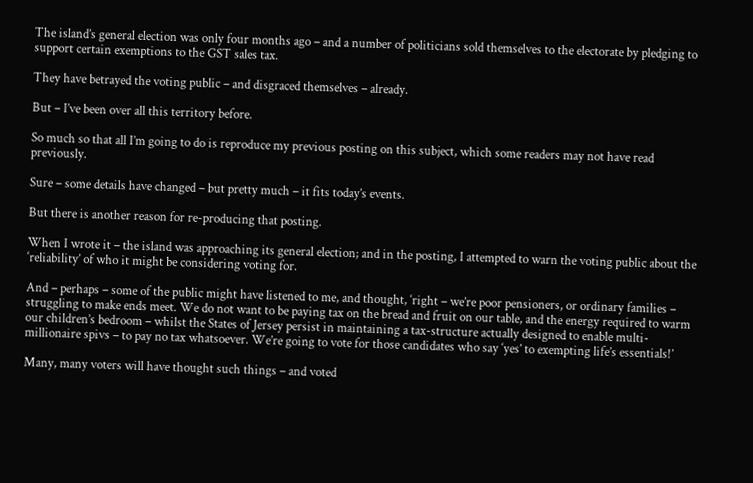The island’s general election was only four months ago – and a number of politicians sold themselves to the electorate by pledging to support certain exemptions to the GST sales tax.

They have betrayed the voting public – and disgraced themselves – already.

But – I’ve been over all this territory before.

So much so that all I’m going to do is reproduce my previous posting on this subject, which some readers may not have read previously.

Sure – some details have changed – but pretty much – it fits today’s events.

But there is another reason for re-producing that posting.

When I wrote it – the island was approaching its general election; and in the posting, I attempted to warn the voting public about the ‘reliability’ of who it might be considering voting for.

And – perhaps – some of the public might have listened to me, and thought, ‘right – we’re poor pensioners, or ordinary families – struggling to make ends meet. We do not want to be paying tax on the bread and fruit on our table, and the energy required to warm our children’s bedroom – whilst the States of Jersey persist in maintaining a tax-structure actually designed to enable multi-millionaire spivs – to pay no tax whatsoever. We’re going to vote for those candidates who say ‘yes’ to exempting life’s essentials!’

Many, many voters will have thought such things – and voted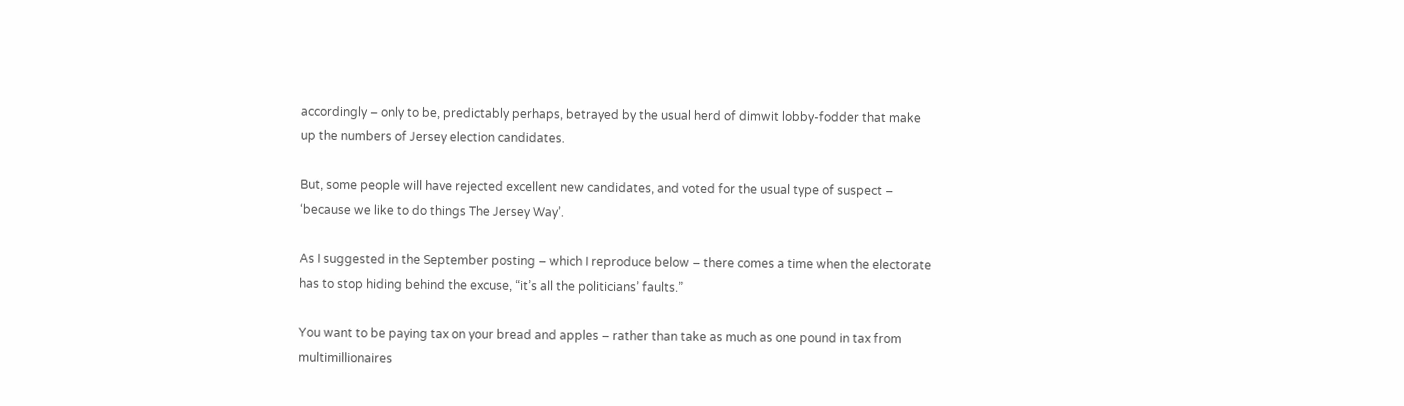accordingly – only to be, predictably perhaps, betrayed by the usual herd of dimwit lobby-fodder that make up the numbers of Jersey election candidates.

But, some people will have rejected excellent new candidates, and voted for the usual type of suspect – ‘because we like to do things The Jersey Way’.

As I suggested in the September posting – which I reproduce below – there comes a time when the electorate has to stop hiding behind the excuse, “it’s all the politicians’ faults.”

You want to be paying tax on your bread and apples – rather than take as much as one pound in tax from multimillionaires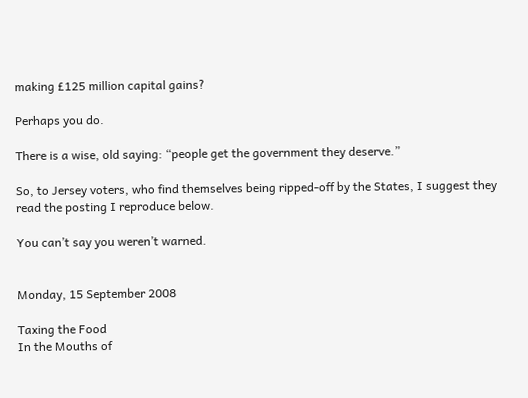making £125 million capital gains?

Perhaps you do.

There is a wise, old saying: “people get the government they deserve.”

So, to Jersey voters, who find themselves being ripped-off by the States, I suggest they read the posting I reproduce below.

You can’t say you weren’t warned.


Monday, 15 September 2008

Taxing the Food
In the Mouths of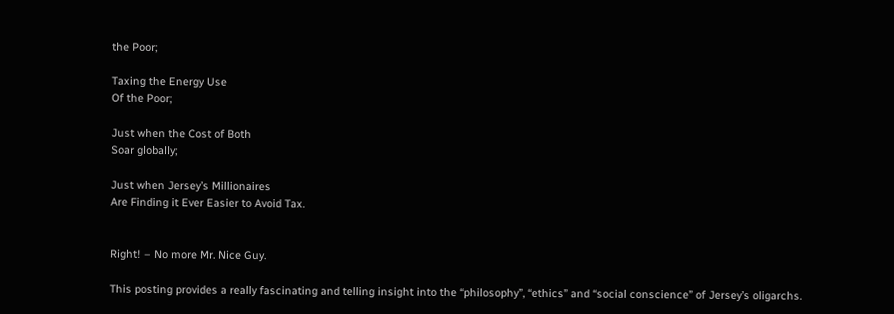the Poor;

Taxing the Energy Use
Of the Poor;

Just when the Cost of Both
Soar globally;

Just when Jersey’s Millionaires
Are Finding it Ever Easier to Avoid Tax.


Right! – No more Mr. Nice Guy.

This posting provides a really fascinating and telling insight into the “philosophy”, “ethics” and “social conscience” of Jersey’s oligarchs.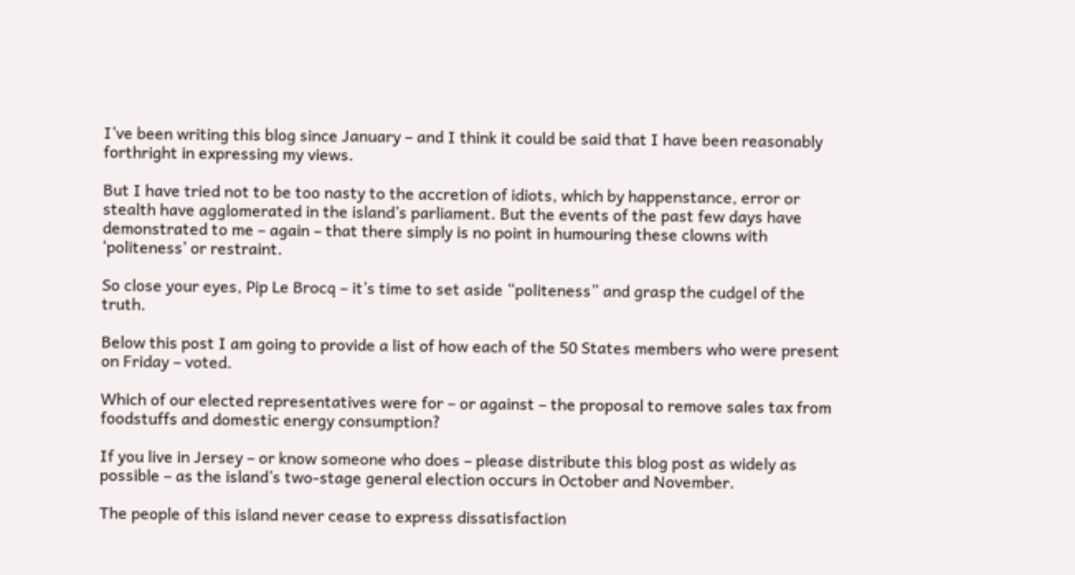I’ve been writing this blog since January – and I think it could be said that I have been reasonably forthright in expressing my views.

But I have tried not to be too nasty to the accretion of idiots, which by happenstance, error or stealth have agglomerated in the island’s parliament. But the events of the past few days have demonstrated to me – again – that there simply is no point in humouring these clowns with ‘politeness’ or restraint.

So close your eyes, Pip Le Brocq – it’s time to set aside “politeness” and grasp the cudgel of the truth.

Below this post I am going to provide a list of how each of the 50 States members who were present on Friday – voted.

Which of our elected representatives were for – or against – the proposal to remove sales tax from foodstuffs and domestic energy consumption?

If you live in Jersey – or know someone who does – please distribute this blog post as widely as possible – as the island’s two-stage general election occurs in October and November.

The people of this island never cease to express dissatisfaction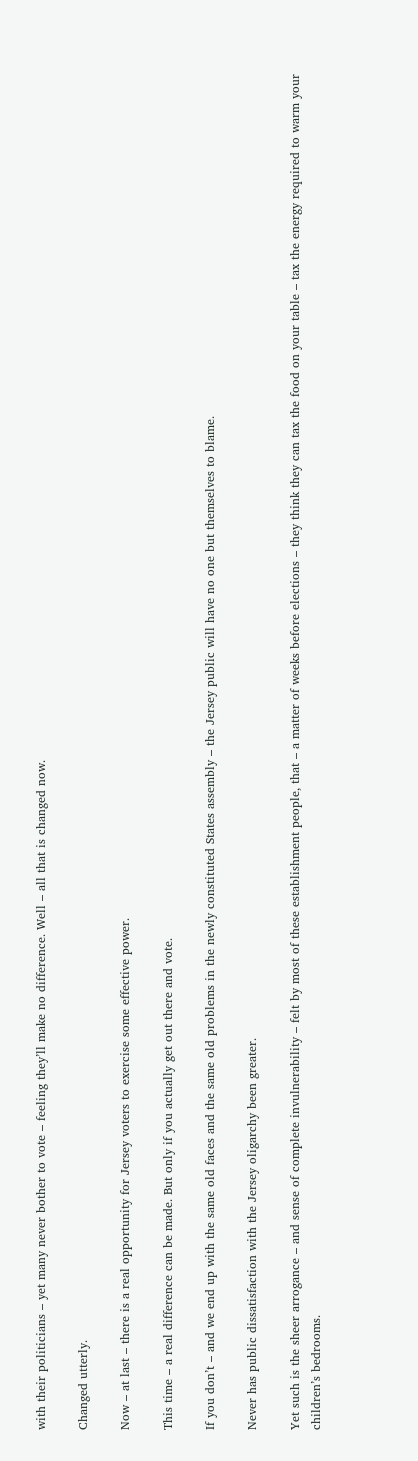with their politicians – yet many never bother to vote – feeling they’ll make no difference. Well – all that is changed now.

Changed utterly.

Now – at last – there is a real opportunity for Jersey voters to exercise some effective power.

This time – a real difference can be made. But only if you actually get out there and vote.

If you don’t – and we end up with the same old faces and the same old problems in the newly constituted States assembly – the Jersey public will have no one but themselves to blame.

Never has public dissatisfaction with the Jersey oligarchy been greater.

Yet such is the sheer arrogance – and sense of complete invulnerability – felt by most of these establishment people, that – a matter of weeks before elections – they think they can tax the food on your table – tax the energy required to warm your children’s bedrooms.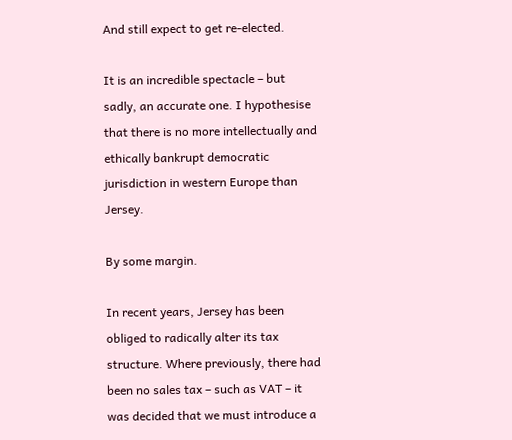And still expect to get re-elected.

It is an incredible spectacle – but sadly, an accurate one. I hypothesise that there is no more intellectually and ethically bankrupt democratic jurisdiction in western Europe than Jersey.

By some margin.

In recent years, Jersey has been obliged to radically alter its tax structure. Where previously, there had been no sales tax – such as VAT – it was decided that we must introduce a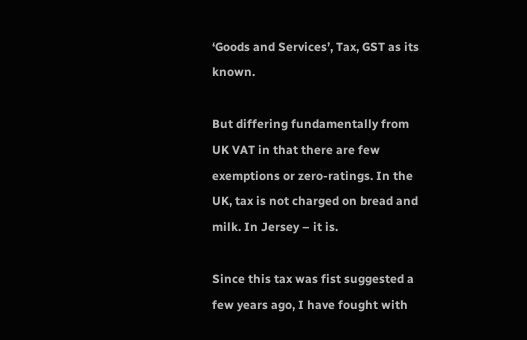‘Goods and Services’, Tax, GST as its known.

But differing fundamentally from UK VAT in that there are few exemptions or zero-ratings. In the UK, tax is not charged on bread and milk. In Jersey – it is.

Since this tax was fist suggested a few years ago, I have fought with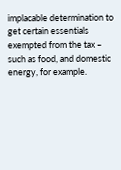implacable determination to get certain essentials exempted from the tax – such as food, and domestic energy, for example.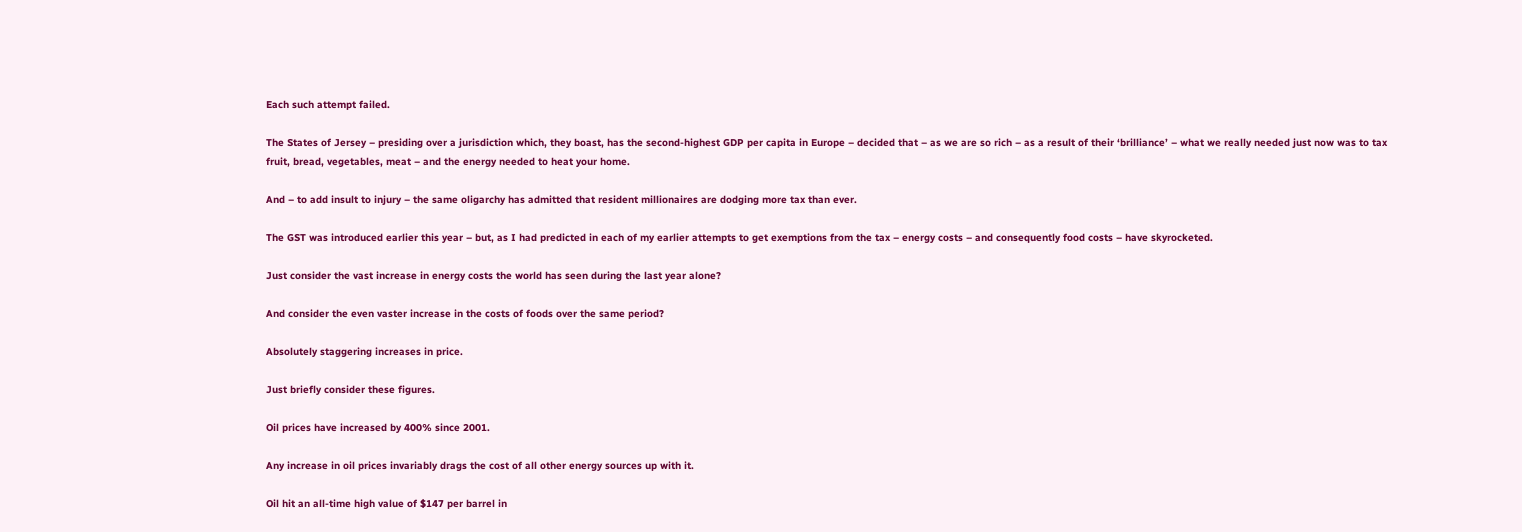Each such attempt failed.

The States of Jersey – presiding over a jurisdiction which, they boast, has the second-highest GDP per capita in Europe – decided that – as we are so rich – as a result of their ‘brilliance’ – what we really needed just now was to tax fruit, bread, vegetables, meat – and the energy needed to heat your home.

And – to add insult to injury – the same oligarchy has admitted that resident millionaires are dodging more tax than ever.

The GST was introduced earlier this year – but, as I had predicted in each of my earlier attempts to get exemptions from the tax – energy costs – and consequently food costs – have skyrocketed.

Just consider the vast increase in energy costs the world has seen during the last year alone?

And consider the even vaster increase in the costs of foods over the same period?

Absolutely staggering increases in price.

Just briefly consider these figures.

Oil prices have increased by 400% since 2001.

Any increase in oil prices invariably drags the cost of all other energy sources up with it.

Oil hit an all-time high value of $147 per barrel in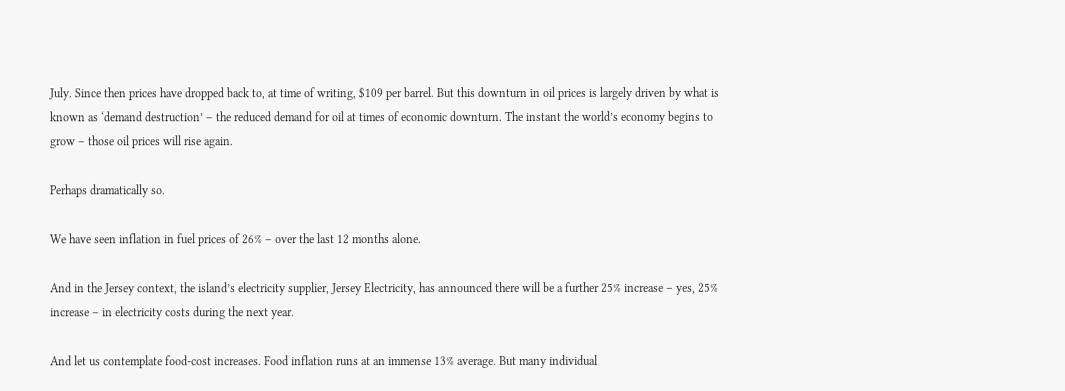July. Since then prices have dropped back to, at time of writing, $109 per barrel. But this downturn in oil prices is largely driven by what is known as ‘demand destruction’ – the reduced demand for oil at times of economic downturn. The instant the world’s economy begins to grow – those oil prices will rise again.

Perhaps dramatically so.

We have seen inflation in fuel prices of 26% – over the last 12 months alone.

And in the Jersey context, the island’s electricity supplier, Jersey Electricity, has announced there will be a further 25% increase – yes, 25% increase – in electricity costs during the next year.

And let us contemplate food-cost increases. Food inflation runs at an immense 13% average. But many individual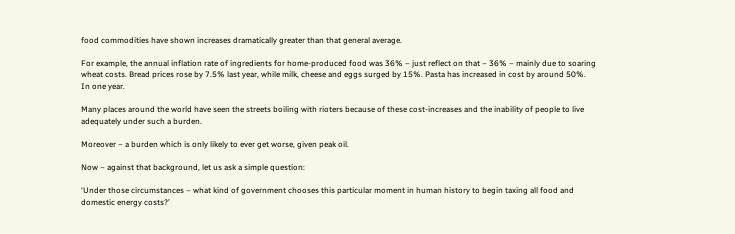food commodities have shown increases dramatically greater than that general average.

For example, the annual inflation rate of ingredients for home-produced food was 36% – just reflect on that – 36% – mainly due to soaring wheat costs. Bread prices rose by 7.5% last year, while milk, cheese and eggs surged by 15%. Pasta has increased in cost by around 50%. In one year.

Many places around the world have seen the streets boiling with rioters because of these cost-increases and the inability of people to live adequately under such a burden.

Moreover – a burden which is only likely to ever get worse, given peak oil.

Now – against that background, let us ask a simple question:

‘Under those circumstances – what kind of government chooses this particular moment in human history to begin taxing all food and domestic energy costs?’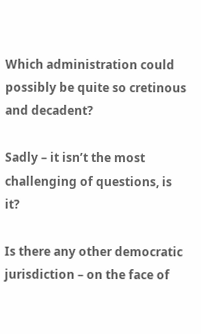Which administration could possibly be quite so cretinous and decadent?

Sadly – it isn’t the most challenging of questions, is it?

Is there any other democratic jurisdiction – on the face of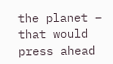the planet – that would press ahead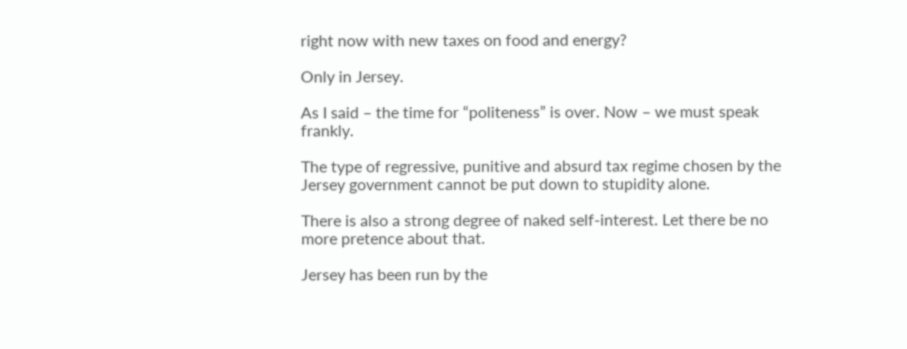right now with new taxes on food and energy?

Only in Jersey.

As I said – the time for “politeness” is over. Now – we must speak frankly.

The type of regressive, punitive and absurd tax regime chosen by the Jersey government cannot be put down to stupidity alone.

There is also a strong degree of naked self-interest. Let there be no more pretence about that.

Jersey has been run by the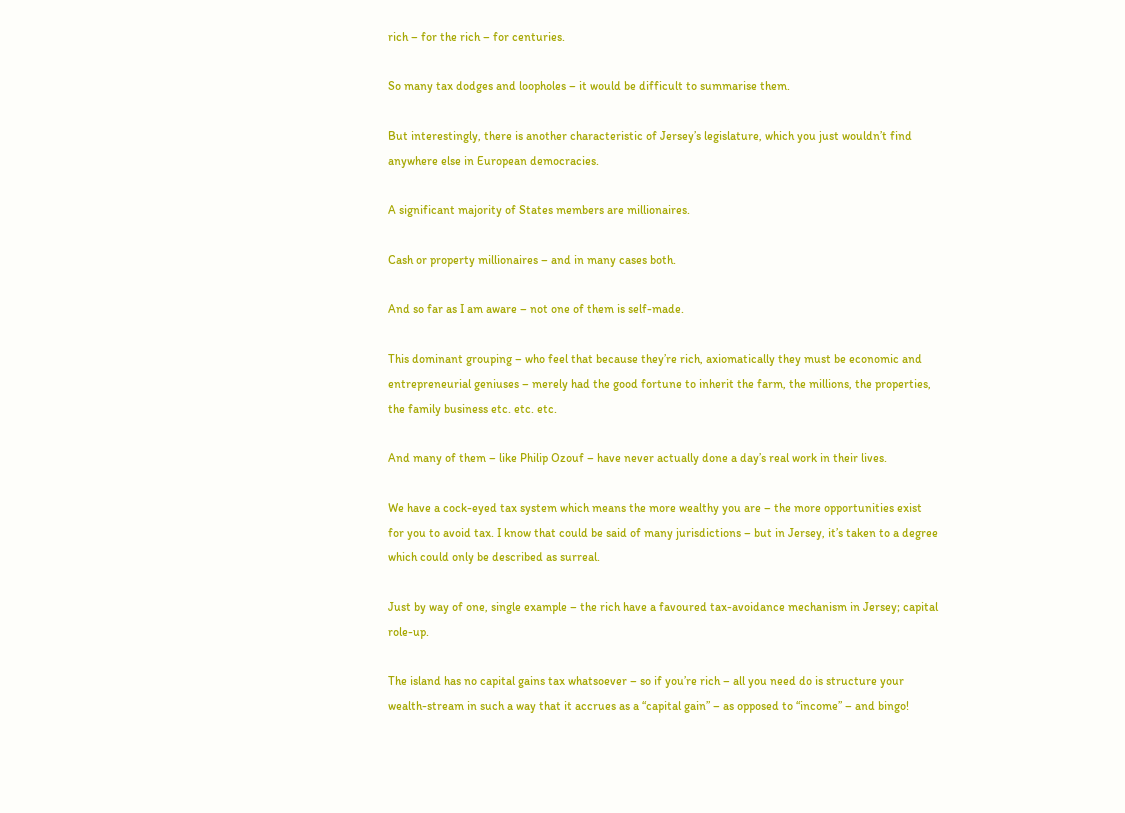rich – for the rich – for centuries.

So many tax dodges and loopholes – it would be difficult to summarise them.

But interestingly, there is another characteristic of Jersey’s legislature, which you just wouldn’t find anywhere else in European democracies.

A significant majority of States members are millionaires.

Cash or property millionaires – and in many cases both.

And so far as I am aware – not one of them is self-made.

This dominant grouping – who feel that because they’re rich, axiomatically they must be economic and entrepreneurial geniuses – merely had the good fortune to inherit the farm, the millions, the properties, the family business etc. etc. etc.

And many of them – like Philip Ozouf – have never actually done a day’s real work in their lives.

We have a cock-eyed tax system which means the more wealthy you are – the more opportunities exist for you to avoid tax. I know that could be said of many jurisdictions – but in Jersey, it’s taken to a degree which could only be described as surreal.

Just by way of one, single example – the rich have a favoured tax-avoidance mechanism in Jersey; capital role-up.

The island has no capital gains tax whatsoever – so if you’re rich – all you need do is structure your wealth-stream in such a way that it accrues as a “capital gain” – as opposed to “income” – and bingo!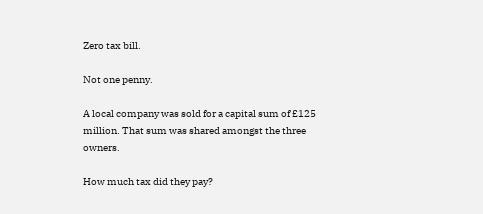Zero tax bill.

Not one penny.

A local company was sold for a capital sum of £125 million. That sum was shared amongst the three owners.

How much tax did they pay?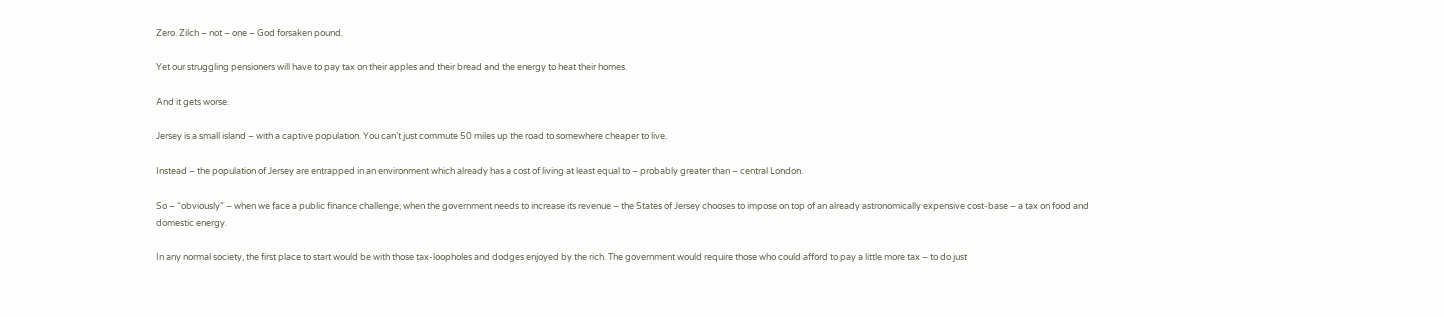Zero. Zilch – not – one – God forsaken pound.

Yet our struggling pensioners will have to pay tax on their apples and their bread and the energy to heat their homes.

And it gets worse.

Jersey is a small island – with a captive population. You can’t just commute 50 miles up the road to somewhere cheaper to live.

Instead – the population of Jersey are entrapped in an environment which already has a cost of living at least equal to – probably greater than – central London.

So – “obviously” – when we face a public finance challenge; when the government needs to increase its revenue – the States of Jersey chooses to impose on top of an already astronomically expensive cost-base – a tax on food and domestic energy.

In any normal society, the first place to start would be with those tax-loopholes and dodges enjoyed by the rich. The government would require those who could afford to pay a little more tax – to do just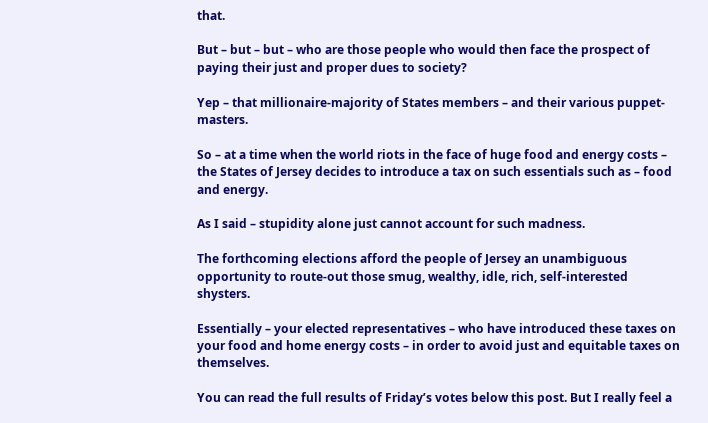that.

But – but – but – who are those people who would then face the prospect of paying their just and proper dues to society?

Yep – that millionaire-majority of States members – and their various puppet-masters.

So – at a time when the world riots in the face of huge food and energy costs – the States of Jersey decides to introduce a tax on such essentials such as – food and energy.

As I said – stupidity alone just cannot account for such madness.

The forthcoming elections afford the people of Jersey an unambiguous opportunity to route-out those smug, wealthy, idle, rich, self-interested shysters.

Essentially – your elected representatives – who have introduced these taxes on your food and home energy costs – in order to avoid just and equitable taxes on themselves.

You can read the full results of Friday’s votes below this post. But I really feel a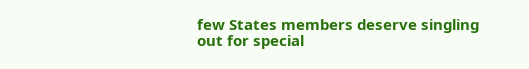few States members deserve singling out for special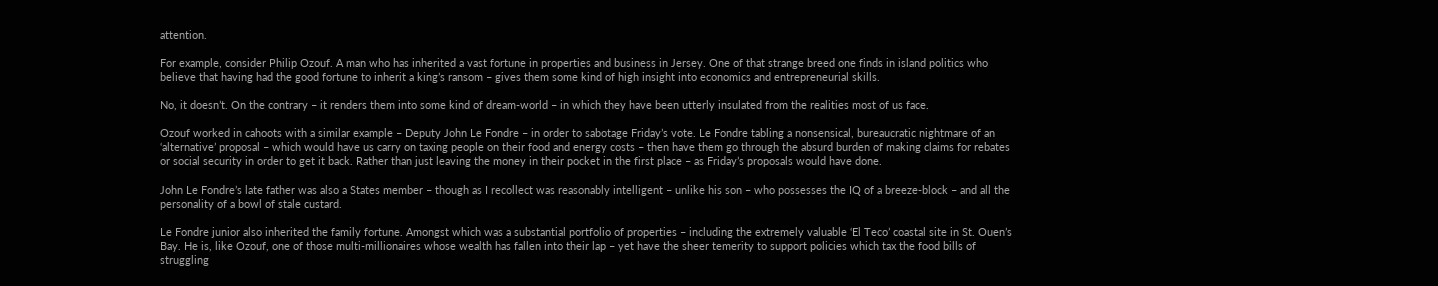attention.

For example, consider Philip Ozouf. A man who has inherited a vast fortune in properties and business in Jersey. One of that strange breed one finds in island politics who believe that having had the good fortune to inherit a king’s ransom – gives them some kind of high insight into economics and entrepreneurial skills.

No, it doesn’t. On the contrary – it renders them into some kind of dream-world – in which they have been utterly insulated from the realities most of us face.

Ozouf worked in cahoots with a similar example – Deputy John Le Fondre – in order to sabotage Friday’s vote. Le Fondre tabling a nonsensical, bureaucratic nightmare of an ‘alternative’ proposal – which would have us carry on taxing people on their food and energy costs – then have them go through the absurd burden of making claims for rebates or social security in order to get it back. Rather than just leaving the money in their pocket in the first place – as Friday’s proposals would have done.

John Le Fondre’s late father was also a States member – though as I recollect was reasonably intelligent – unlike his son – who possesses the IQ of a breeze-block – and all the personality of a bowl of stale custard.

Le Fondre junior also inherited the family fortune. Amongst which was a substantial portfolio of properties – including the extremely valuable ‘El Teco’ coastal site in St. Ouen’s Bay. He is, like Ozouf, one of those multi-millionaires whose wealth has fallen into their lap – yet have the sheer temerity to support policies which tax the food bills of struggling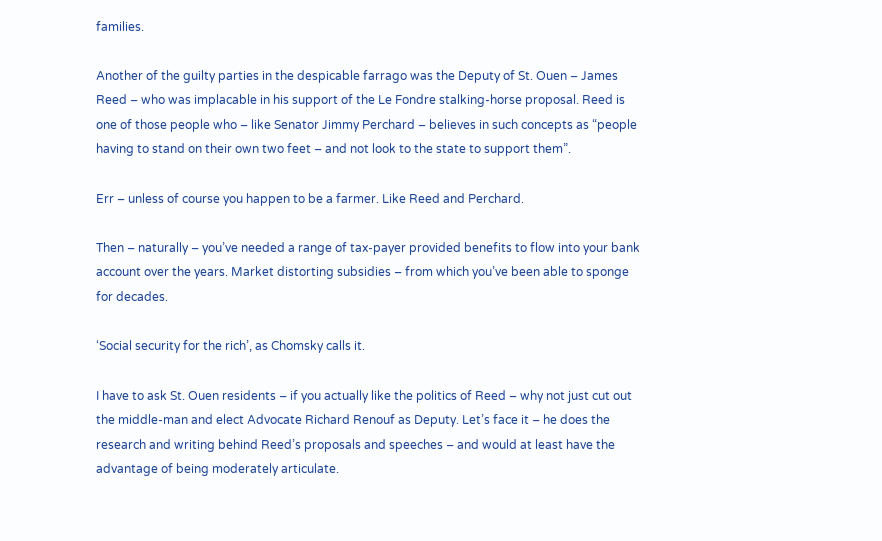families.

Another of the guilty parties in the despicable farrago was the Deputy of St. Ouen – James Reed – who was implacable in his support of the Le Fondre stalking-horse proposal. Reed is one of those people who – like Senator Jimmy Perchard – believes in such concepts as “people having to stand on their own two feet – and not look to the state to support them”.

Err – unless of course you happen to be a farmer. Like Reed and Perchard.

Then – naturally – you’ve needed a range of tax-payer provided benefits to flow into your bank account over the years. Market distorting subsidies – from which you’ve been able to sponge for decades.

‘Social security for the rich’, as Chomsky calls it.

I have to ask St. Ouen residents – if you actually like the politics of Reed – why not just cut out the middle-man and elect Advocate Richard Renouf as Deputy. Let’s face it – he does the research and writing behind Reed’s proposals and speeches – and would at least have the advantage of being moderately articulate.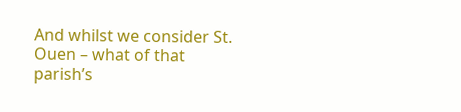And whilst we consider St. Ouen – what of that parish’s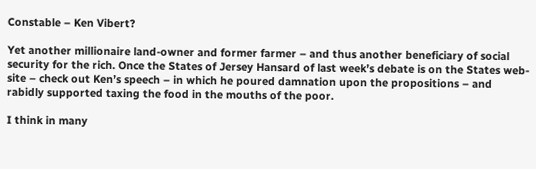Constable – Ken Vibert?

Yet another millionaire land-owner and former farmer – and thus another beneficiary of social security for the rich. Once the States of Jersey Hansard of last week’s debate is on the States web-site – check out Ken’s speech – in which he poured damnation upon the propositions – and rabidly supported taxing the food in the mouths of the poor.

I think in many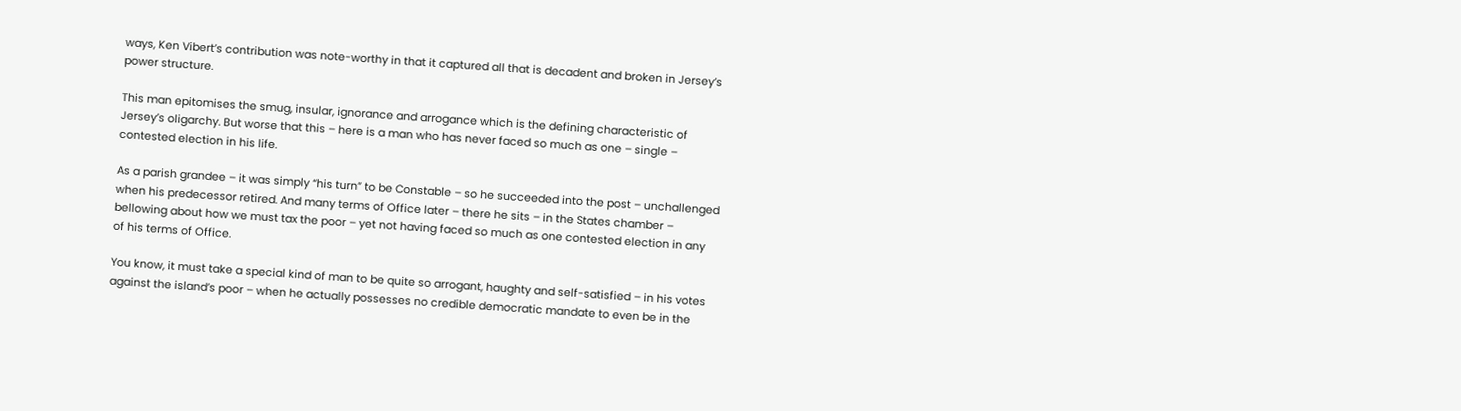ways, Ken Vibert’s contribution was note-worthy in that it captured all that is decadent and broken in Jersey’s power structure.

This man epitomises the smug, insular, ignorance and arrogance which is the defining characteristic of Jersey’s oligarchy. But worse that this – here is a man who has never faced so much as one – single – contested election in his life.

As a parish grandee – it was simply “his turn” to be Constable – so he succeeded into the post – unchallenged when his predecessor retired. And many terms of Office later – there he sits – in the States chamber – bellowing about how we must tax the poor – yet not having faced so much as one contested election in any of his terms of Office.

You know, it must take a special kind of man to be quite so arrogant, haughty and self-satisfied – in his votes against the island’s poor – when he actually possesses no credible democratic mandate to even be in the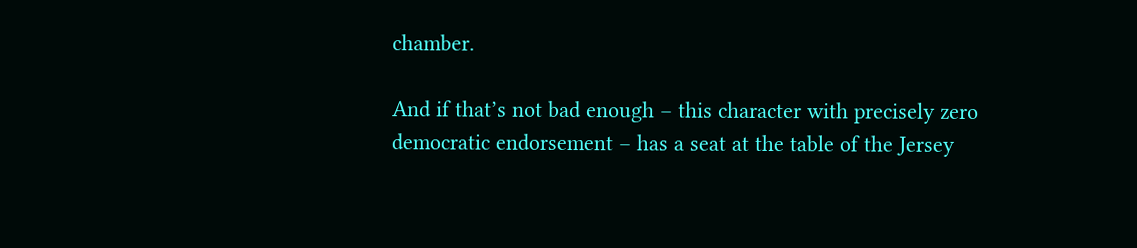chamber.

And if that’s not bad enough – this character with precisely zero democratic endorsement – has a seat at the table of the Jersey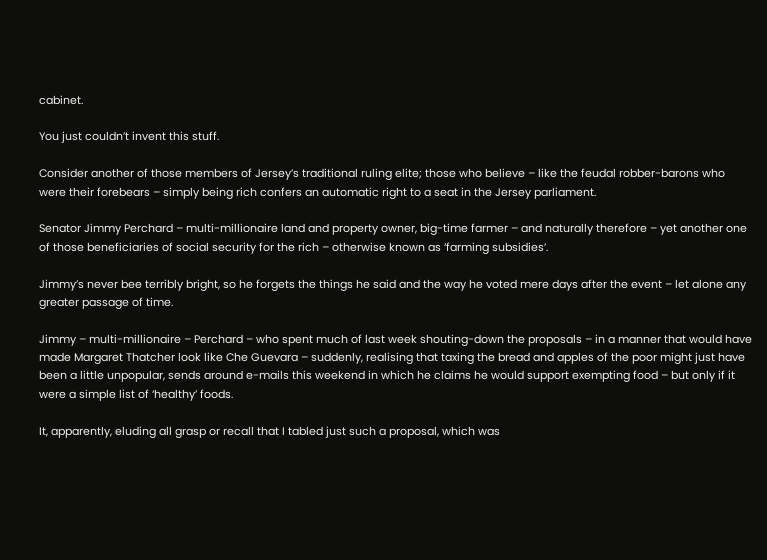cabinet.

You just couldn’t invent this stuff.

Consider another of those members of Jersey’s traditional ruling elite; those who believe – like the feudal robber-barons who were their forebears – simply being rich confers an automatic right to a seat in the Jersey parliament.

Senator Jimmy Perchard – multi-millionaire land and property owner, big-time farmer – and naturally therefore – yet another one of those beneficiaries of social security for the rich – otherwise known as ‘farming subsidies’.

Jimmy’s never bee terribly bright, so he forgets the things he said and the way he voted mere days after the event – let alone any greater passage of time.

Jimmy – multi-millionaire – Perchard – who spent much of last week shouting-down the proposals – in a manner that would have made Margaret Thatcher look like Che Guevara – suddenly, realising that taxing the bread and apples of the poor might just have been a little unpopular, sends around e-mails this weekend in which he claims he would support exempting food – but only if it were a simple list of ‘healthy’ foods.

It, apparently, eluding all grasp or recall that I tabled just such a proposal, which was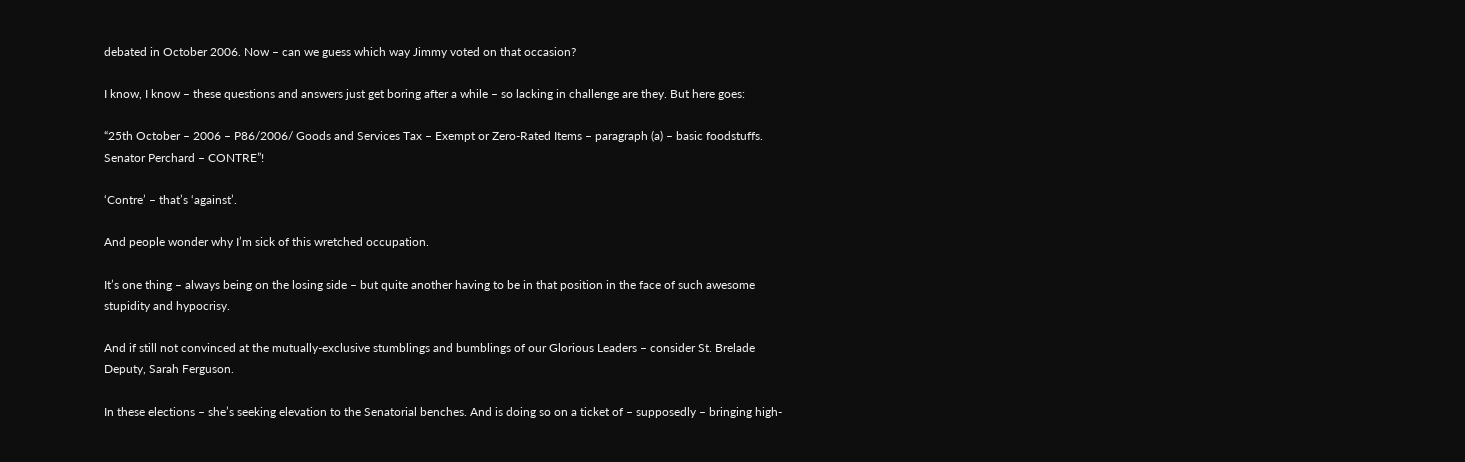debated in October 2006. Now – can we guess which way Jimmy voted on that occasion?

I know, I know – these questions and answers just get boring after a while – so lacking in challenge are they. But here goes:

“25th October – 2006 – P86/2006/ Goods and Services Tax – Exempt or Zero-Rated Items – paragraph (a) – basic foodstuffs. Senator Perchard – CONTRE”!

‘Contre’ – that’s ‘against’.

And people wonder why I’m sick of this wretched occupation.

It’s one thing – always being on the losing side – but quite another having to be in that position in the face of such awesome stupidity and hypocrisy.

And if still not convinced at the mutually-exclusive stumblings and bumblings of our Glorious Leaders – consider St. Brelade Deputy, Sarah Ferguson.

In these elections – she’s seeking elevation to the Senatorial benches. And is doing so on a ticket of – supposedly – bringing high-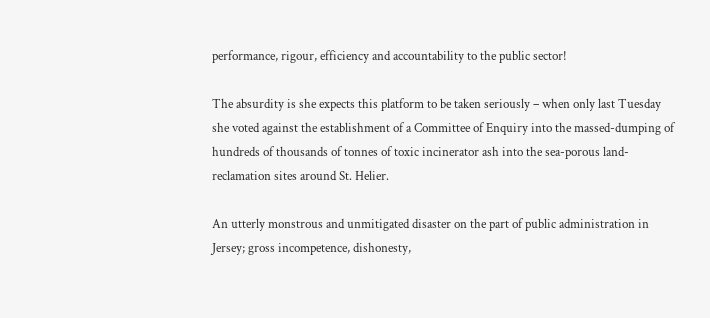performance, rigour, efficiency and accountability to the public sector!

The absurdity is she expects this platform to be taken seriously – when only last Tuesday she voted against the establishment of a Committee of Enquiry into the massed-dumping of hundreds of thousands of tonnes of toxic incinerator ash into the sea-porous land-reclamation sites around St. Helier.

An utterly monstrous and unmitigated disaster on the part of public administration in Jersey; gross incompetence, dishonesty,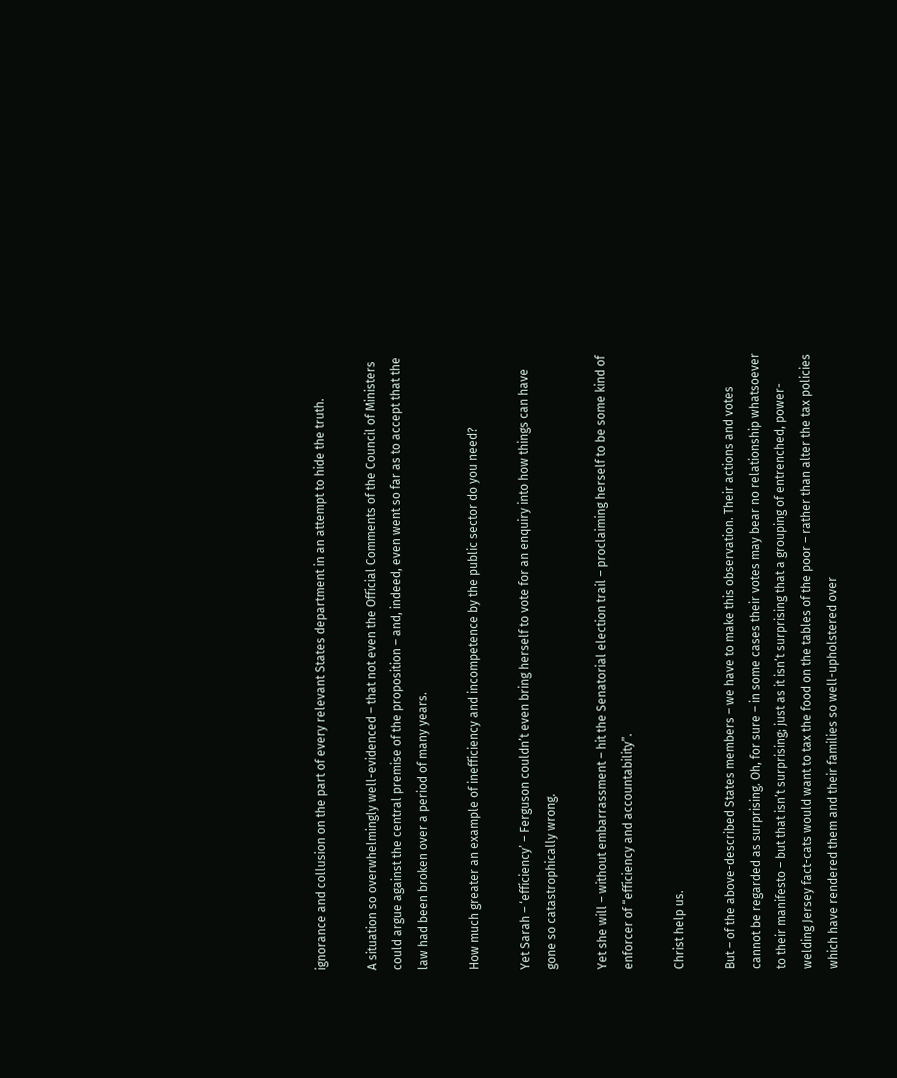ignorance and collusion on the part of every relevant States department in an attempt to hide the truth.

A situation so overwhelmingly well-evidenced – that not even the Official Comments of the Council of Ministers could argue against the central premise of the proposition – and, indeed, even went so far as to accept that the law had been broken over a period of many years.

How much greater an example of inefficiency and incompetence by the public sector do you need?

Yet Sarah – ‘efficiency’ – Ferguson couldn’t even bring herself to vote for an enquiry into how things can have gone so catastrophically wrong.

Yet she will – without embarrassment – hit the Senatorial election trail – proclaiming herself to be some kind of enforcer of “efficiency and accountability”.

Christ help us.

But – of the above-described States members – we have to make this observation. Their actions and votes cannot be regarded as surprising. Oh, for sure – in some cases their votes may bear no relationship whatsoever to their manifesto – but that isn’t surprising; just as it isn’t surprising that a grouping of entrenched, power-welding Jersey fact-cats would want to tax the food on the tables of the poor – rather than alter the tax policies which have rendered them and their families so well-upholstered over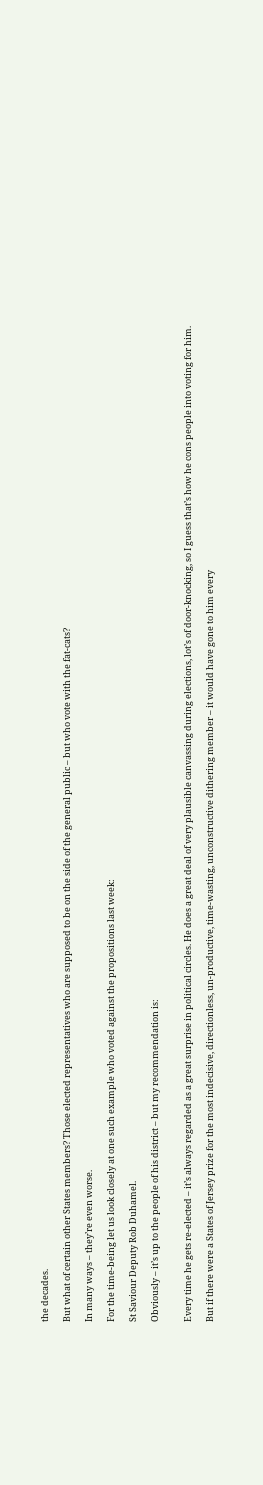the decades.

But what of certain other States members? Those elected representatives who are supposed to be on the side of the general public – but who vote with the fat-cats?

In many ways – they’re even worse.

For the time-being let us look closely at one such example who voted against the propositions last week:

St Saviour Deputy Rob Duhamel.

Obviously – it’s up to the people of his district – but my recommendation is:


Every time he gets re-elected – it’s always regarded as a great surprise in political circles. He does a great deal of very plausible canvassing during elections, lot’s of door-knocking, so I guess that’s how he cons people into voting for him.

But if there were a States of Jersey prize for the most indecisive, directionless, un-productive, time-wasting, unconstructive dithering member – it would have gone to him every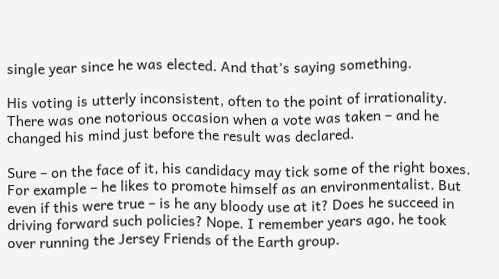single year since he was elected. And that’s saying something.

His voting is utterly inconsistent, often to the point of irrationality. There was one notorious occasion when a vote was taken – and he changed his mind just before the result was declared.

Sure – on the face of it, his candidacy may tick some of the right boxes. For example – he likes to promote himself as an environmentalist. But even if this were true – is he any bloody use at it? Does he succeed in driving forward such policies? Nope. I remember years ago, he took over running the Jersey Friends of the Earth group.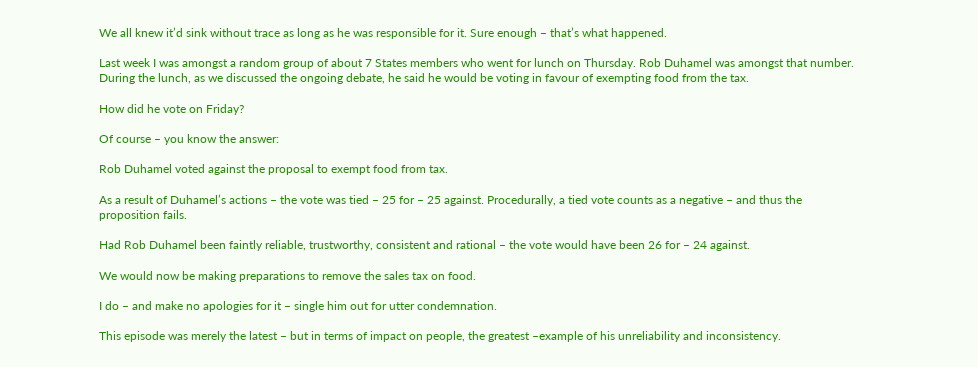We all knew it’d sink without trace as long as he was responsible for it. Sure enough – that’s what happened.

Last week I was amongst a random group of about 7 States members who went for lunch on Thursday. Rob Duhamel was amongst that number. During the lunch, as we discussed the ongoing debate, he said he would be voting in favour of exempting food from the tax.

How did he vote on Friday?

Of course – you know the answer:

Rob Duhamel voted against the proposal to exempt food from tax.

As a result of Duhamel’s actions – the vote was tied – 25 for – 25 against. Procedurally, a tied vote counts as a negative – and thus the proposition fails.

Had Rob Duhamel been faintly reliable, trustworthy, consistent and rational – the vote would have been 26 for – 24 against.

We would now be making preparations to remove the sales tax on food.

I do – and make no apologies for it – single him out for utter condemnation.

This episode was merely the latest – but in terms of impact on people, the greatest –example of his unreliability and inconsistency.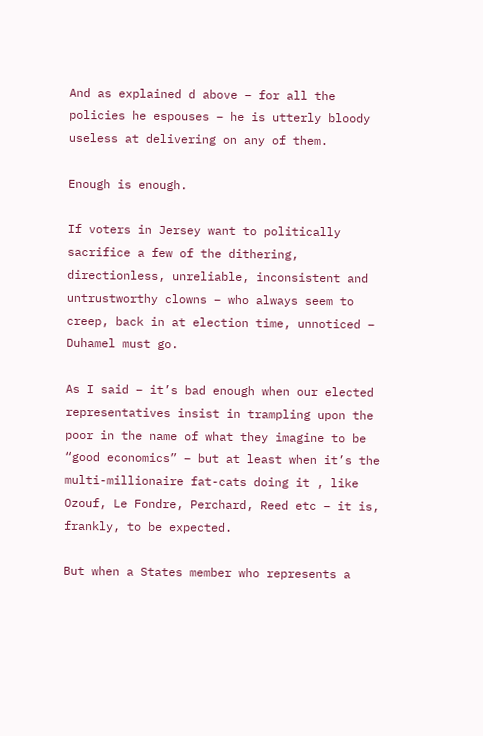And as explained d above – for all the policies he espouses – he is utterly bloody useless at delivering on any of them.

Enough is enough.

If voters in Jersey want to politically sacrifice a few of the dithering, directionless, unreliable, inconsistent and untrustworthy clowns – who always seem to creep, back in at election time, unnoticed – Duhamel must go.

As I said – it’s bad enough when our elected representatives insist in trampling upon the poor in the name of what they imagine to be “good economics” – but at least when it’s the multi-millionaire fat-cats doing it , like Ozouf, Le Fondre, Perchard, Reed etc – it is, frankly, to be expected.

But when a States member who represents a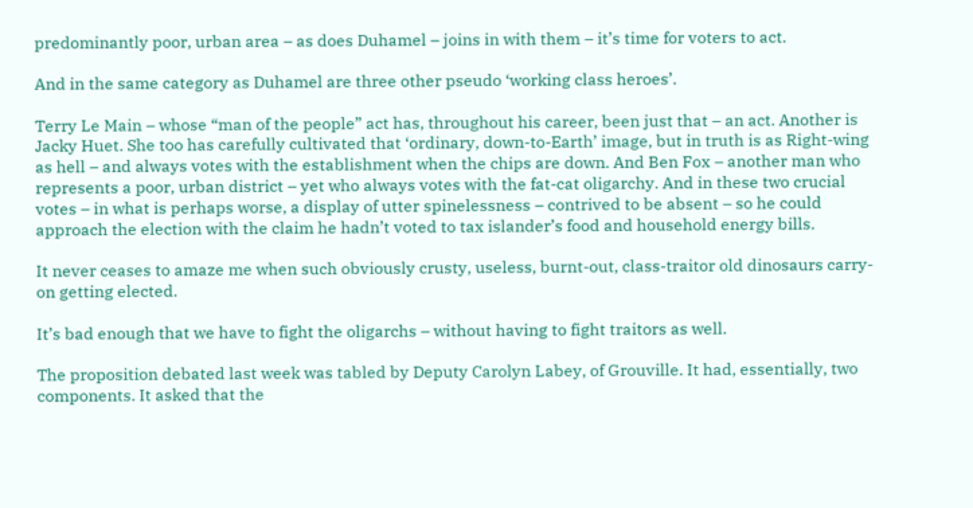predominantly poor, urban area – as does Duhamel – joins in with them – it’s time for voters to act.

And in the same category as Duhamel are three other pseudo ‘working class heroes’.

Terry Le Main – whose “man of the people” act has, throughout his career, been just that – an act. Another is Jacky Huet. She too has carefully cultivated that ‘ordinary, down-to-Earth’ image, but in truth is as Right-wing as hell – and always votes with the establishment when the chips are down. And Ben Fox – another man who represents a poor, urban district – yet who always votes with the fat-cat oligarchy. And in these two crucial votes – in what is perhaps worse, a display of utter spinelessness – contrived to be absent – so he could approach the election with the claim he hadn’t voted to tax islander’s food and household energy bills.

It never ceases to amaze me when such obviously crusty, useless, burnt-out, class-traitor old dinosaurs carry-on getting elected.

It’s bad enough that we have to fight the oligarchs – without having to fight traitors as well.

The proposition debated last week was tabled by Deputy Carolyn Labey, of Grouville. It had, essentially, two components. It asked that the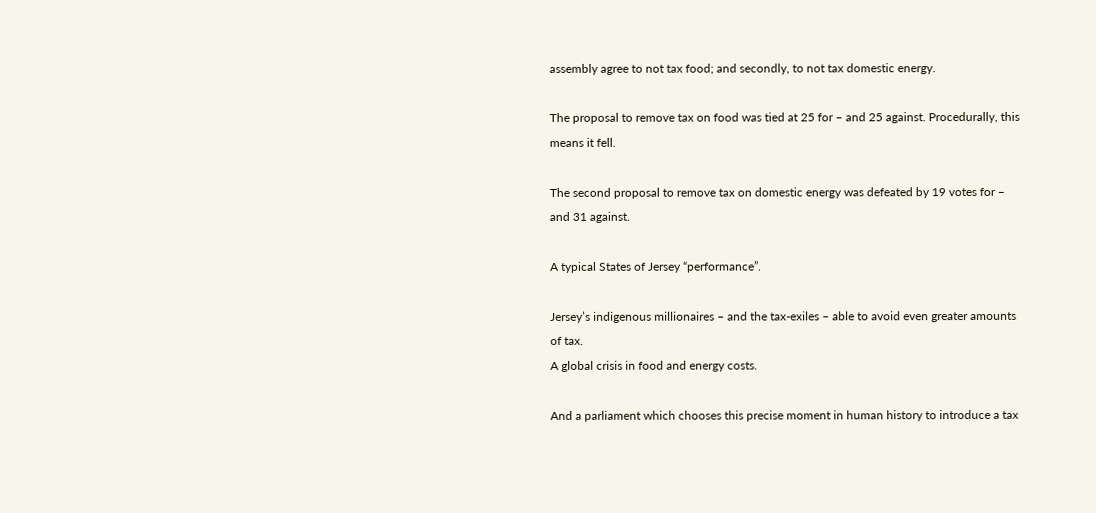assembly agree to not tax food; and secondly, to not tax domestic energy.

The proposal to remove tax on food was tied at 25 for – and 25 against. Procedurally, this means it fell.

The second proposal to remove tax on domestic energy was defeated by 19 votes for – and 31 against.

A typical States of Jersey “performance”.

Jersey’s indigenous millionaires – and the tax-exiles – able to avoid even greater amounts of tax.
A global crisis in food and energy costs.

And a parliament which chooses this precise moment in human history to introduce a tax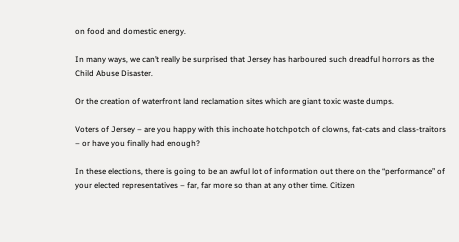on food and domestic energy.

In many ways, we can’t really be surprised that Jersey has harboured such dreadful horrors as the Child Abuse Disaster.

Or the creation of waterfront land reclamation sites which are giant toxic waste dumps.

Voters of Jersey – are you happy with this inchoate hotchpotch of clowns, fat-cats and class-traitors – or have you finally had enough?

In these elections, there is going to be an awful lot of information out there on the “performance” of your elected representatives – far, far more so than at any other time. Citizen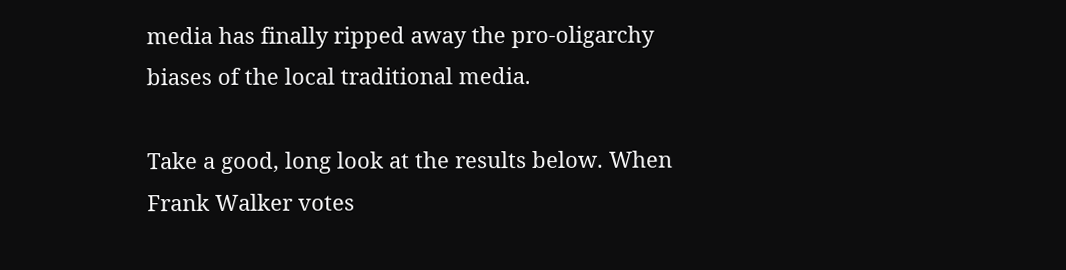media has finally ripped away the pro-oligarchy biases of the local traditional media.

Take a good, long look at the results below. When Frank Walker votes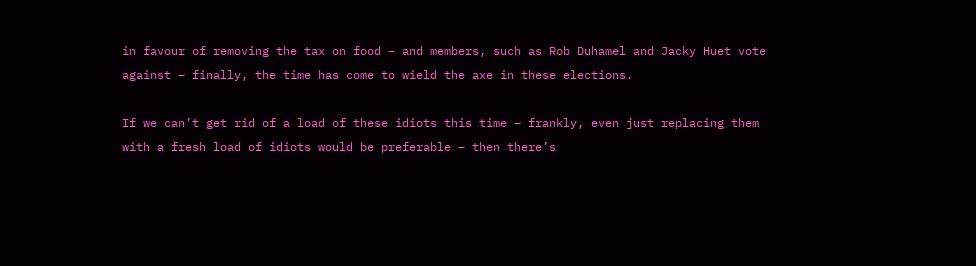in favour of removing the tax on food – and members, such as Rob Duhamel and Jacky Huet vote against – finally, the time has come to wield the axe in these elections.

If we can’t get rid of a load of these idiots this time – frankly, even just replacing them with a fresh load of idiots would be preferable – then there’s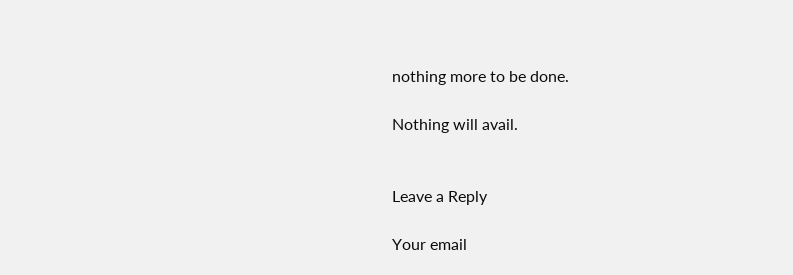nothing more to be done.

Nothing will avail.


Leave a Reply

Your email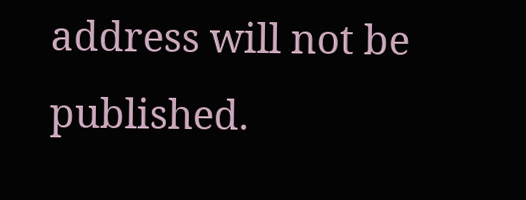address will not be published.